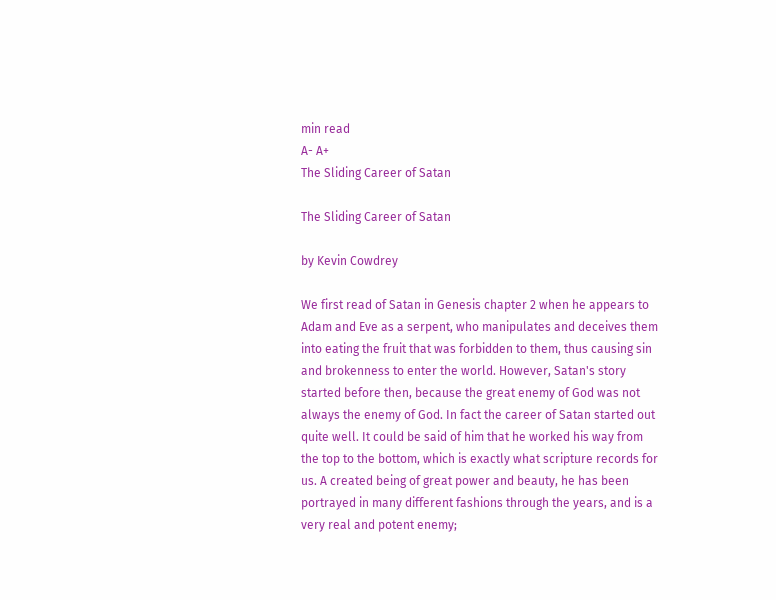min read
A- A+
The Sliding Career of Satan

The Sliding Career of Satan

by Kevin Cowdrey

We first read of Satan in Genesis chapter 2 when he appears to Adam and Eve as a serpent, who manipulates and deceives them into eating the fruit that was forbidden to them, thus causing sin and brokenness to enter the world. However, Satan's story started before then, because the great enemy of God was not always the enemy of God. In fact the career of Satan started out quite well. It could be said of him that he worked his way from the top to the bottom, which is exactly what scripture records for us. A created being of great power and beauty, he has been portrayed in many different fashions through the years, and is a very real and potent enemy;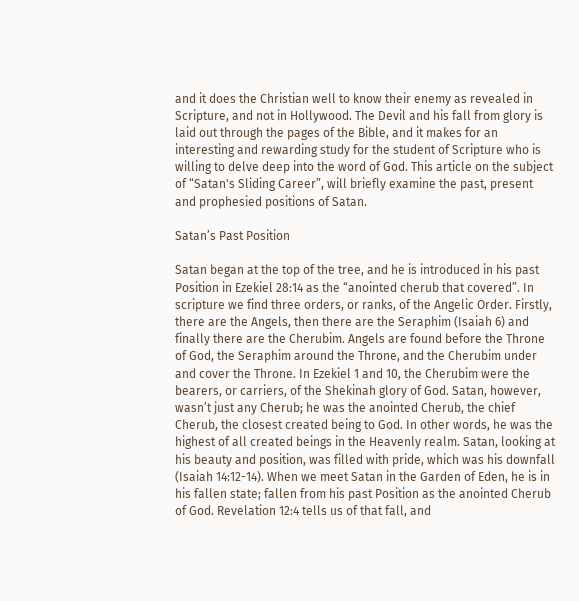and it does the Christian well to know their enemy as revealed in Scripture, and not in Hollywood. The Devil and his fall from glory is laid out through the pages of the Bible, and it makes for an interesting and rewarding study for the student of Scripture who is willing to delve deep into the word of God. This article on the subject of “Satan's Sliding Career”, will briefly examine the past, present and prophesied positions of Satan.

Satan’s Past Position

Satan began at the top of the tree, and he is introduced in his past Position in Ezekiel 28:14 as the “anointed cherub that covered”. In scripture we find three orders, or ranks, of the Angelic Order. Firstly, there are the Angels, then there are the Seraphim (Isaiah 6) and finally there are the Cherubim. Angels are found before the Throne of God, the Seraphim around the Throne, and the Cherubim under and cover the Throne. In Ezekiel 1 and 10, the Cherubim were the bearers, or carriers, of the Shekinah glory of God. Satan, however, wasn’t just any Cherub; he was the anointed Cherub, the chief Cherub, the closest created being to God. In other words, he was the highest of all created beings in the Heavenly realm. Satan, looking at his beauty and position, was filled with pride, which was his downfall (Isaiah 14:12-14). When we meet Satan in the Garden of Eden, he is in his fallen state; fallen from his past Position as the anointed Cherub of God. Revelation 12:4 tells us of that fall, and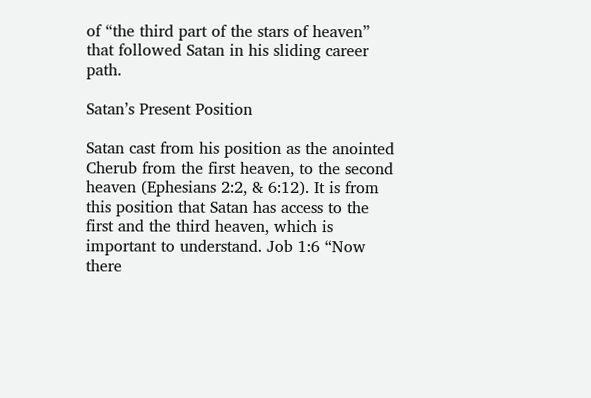of “the third part of the stars of heaven” that followed Satan in his sliding career path.

Satan’s Present Position

Satan cast from his position as the anointed Cherub from the first heaven, to the second heaven (Ephesians 2:2, & 6:12). It is from this position that Satan has access to the first and the third heaven, which is important to understand. Job 1:6 “Now there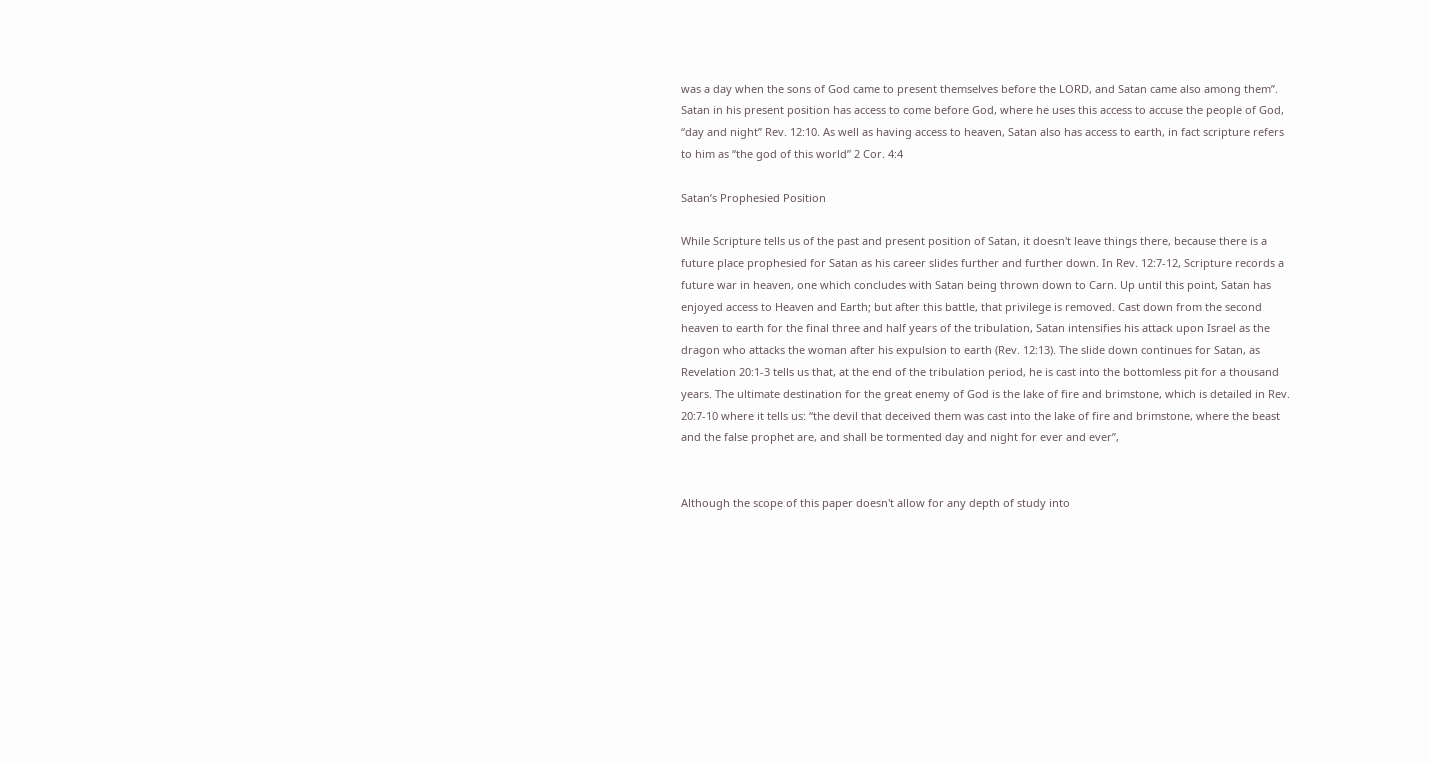was a day when the sons of God came to present themselves before the LORD, and Satan came also among them”. Satan in his present position has access to come before God, where he uses this access to accuse the people of God, “day and night” Rev. 12:10. As well as having access to heaven, Satan also has access to earth, in fact scripture refers to him as “the god of this world” 2 Cor. 4:4

Satan’s Prophesied Position

While Scripture tells us of the past and present position of Satan, it doesn't leave things there, because there is a future place prophesied for Satan as his career slides further and further down. In Rev. 12:7-12, Scripture records a future war in heaven, one which concludes with Satan being thrown down to Carn. Up until this point, Satan has enjoyed access to Heaven and Earth; but after this battle, that privilege is removed. Cast down from the second heaven to earth for the final three and half years of the tribulation, Satan intensifies his attack upon Israel as the dragon who attacks the woman after his expulsion to earth (Rev. 12:13). The slide down continues for Satan, as Revelation 20:1-3 tells us that, at the end of the tribulation period, he is cast into the bottomless pit for a thousand years. The ultimate destination for the great enemy of God is the lake of fire and brimstone, which is detailed in Rev. 20:7-10 where it tells us: “the devil that deceived them was cast into the lake of fire and brimstone, where the beast and the false prophet are, and shall be tormented day and night for ever and ever”,


Although the scope of this paper doesn't allow for any depth of study into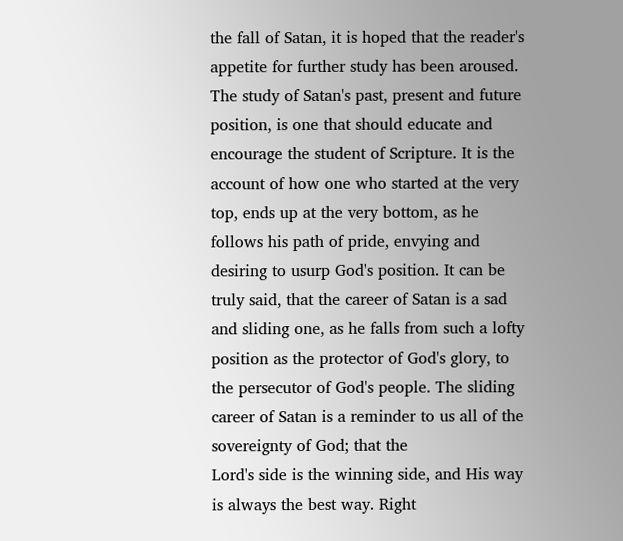the fall of Satan, it is hoped that the reader's appetite for further study has been aroused. The study of Satan's past, present and future position, is one that should educate and encourage the student of Scripture. It is the account of how one who started at the very top, ends up at the very bottom, as he follows his path of pride, envying and desiring to usurp God's position. It can be truly said, that the career of Satan is a sad and sliding one, as he falls from such a lofty position as the protector of God's glory, to the persecutor of God's people. The sliding career of Satan is a reminder to us all of the sovereignty of God; that the
Lord's side is the winning side, and His way is always the best way. Right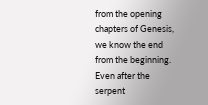from the opening chapters of Genesis, we know the end from the beginning. Even after the serpent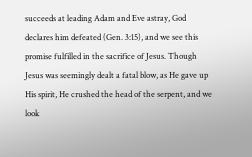succeeds at leading Adam and Eve astray, God declares him defeated (Gen. 3:15), and we see this promise fulfilled in the sacrifice of Jesus. Though Jesus was seemingly dealt a fatal blow, as He gave up His spirit, He crushed the head of the serpent, and we look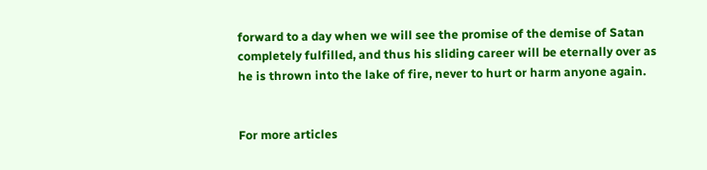forward to a day when we will see the promise of the demise of Satan completely fulfilled, and thus his sliding career will be eternally over as he is thrown into the lake of fire, never to hurt or harm anyone again.


For more articles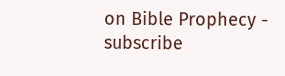on Bible Prophecy - subscribe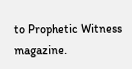to Prophetic Witness magazine.